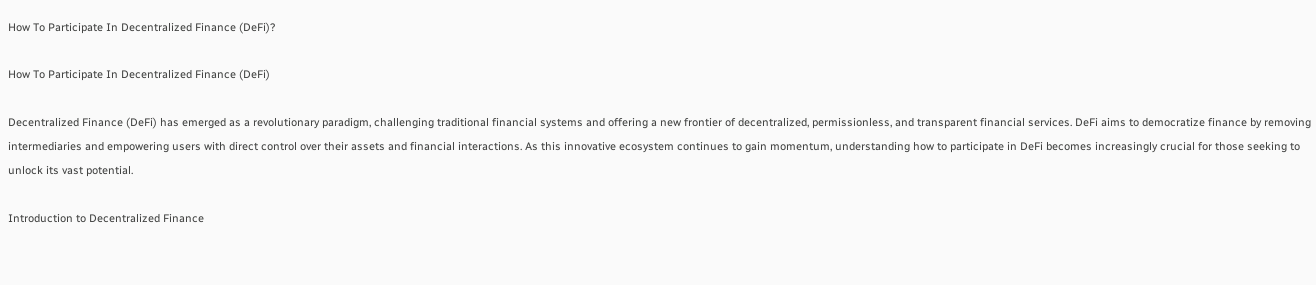How To Participate In Decentralized Finance (DeFi)?

How To Participate In Decentralized Finance (DeFi)

Decentralized Finance (DeFi) has emerged as a revolutionary paradigm, challenging traditional financial systems and offering a new frontier of decentralized, permissionless, and transparent financial services. DeFi aims to democratize finance by removing intermediaries and empowering users with direct control over their assets and financial interactions. As this innovative ecosystem continues to gain momentum, understanding how to participate in DeFi becomes increasingly crucial for those seeking to unlock its vast potential.

Introduction to Decentralized Finance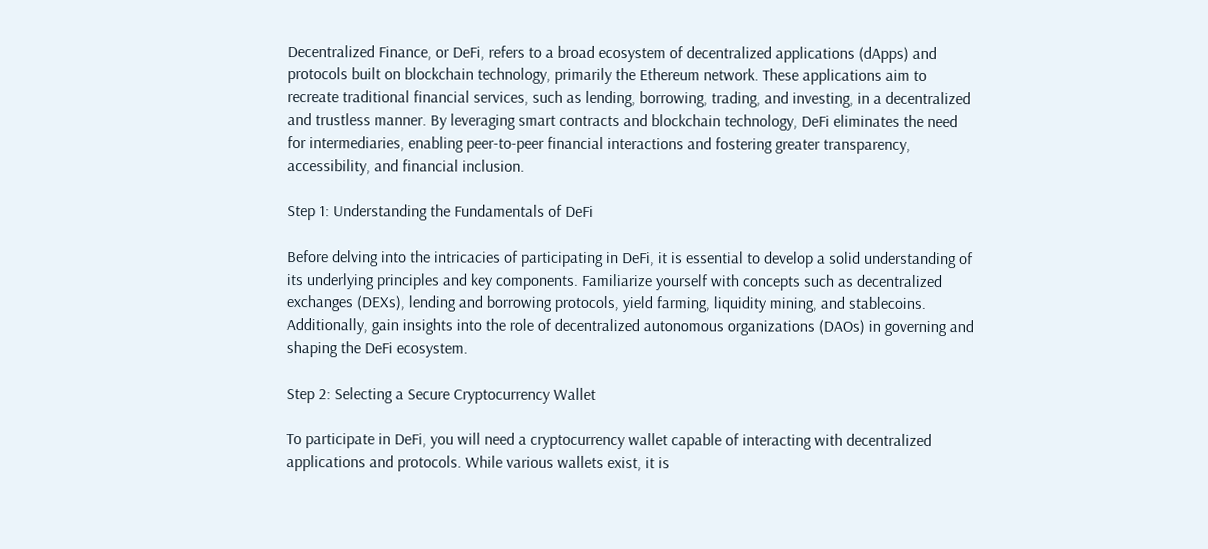Decentralized Finance, or DeFi, refers to a broad ecosystem of decentralized applications (dApps) and protocols built on blockchain technology, primarily the Ethereum network. These applications aim to recreate traditional financial services, such as lending, borrowing, trading, and investing, in a decentralized and trustless manner. By leveraging smart contracts and blockchain technology, DeFi eliminates the need for intermediaries, enabling peer-to-peer financial interactions and fostering greater transparency, accessibility, and financial inclusion.

Step 1: Understanding the Fundamentals of DeFi

Before delving into the intricacies of participating in DeFi, it is essential to develop a solid understanding of its underlying principles and key components. Familiarize yourself with concepts such as decentralized exchanges (DEXs), lending and borrowing protocols, yield farming, liquidity mining, and stablecoins. Additionally, gain insights into the role of decentralized autonomous organizations (DAOs) in governing and shaping the DeFi ecosystem.

Step 2: Selecting a Secure Cryptocurrency Wallet

To participate in DeFi, you will need a cryptocurrency wallet capable of interacting with decentralized applications and protocols. While various wallets exist, it is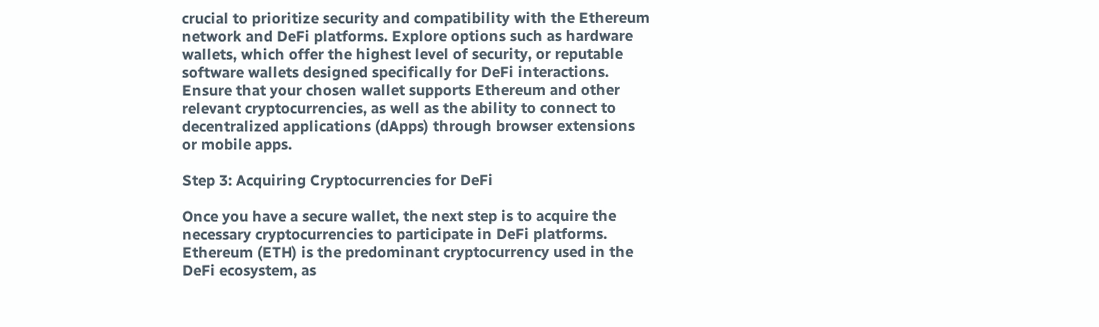crucial to prioritize security and compatibility with the Ethereum network and DeFi platforms. Explore options such as hardware wallets, which offer the highest level of security, or reputable software wallets designed specifically for DeFi interactions. Ensure that your chosen wallet supports Ethereum and other relevant cryptocurrencies, as well as the ability to connect to decentralized applications (dApps) through browser extensions or mobile apps.

Step 3: Acquiring Cryptocurrencies for DeFi

Once you have a secure wallet, the next step is to acquire the necessary cryptocurrencies to participate in DeFi platforms. Ethereum (ETH) is the predominant cryptocurrency used in the DeFi ecosystem, as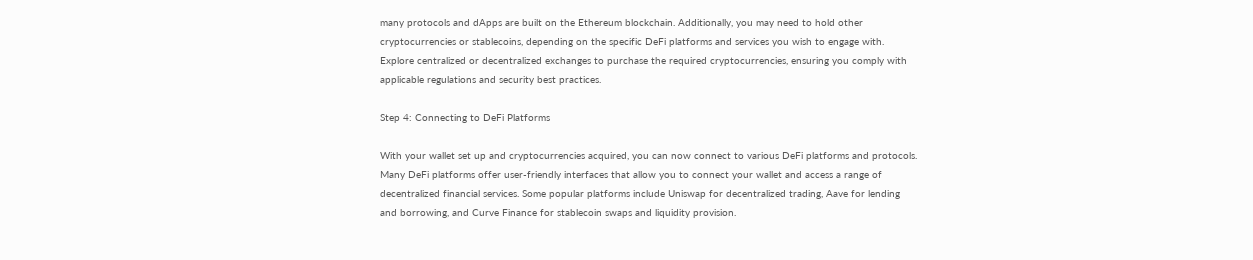many protocols and dApps are built on the Ethereum blockchain. Additionally, you may need to hold other cryptocurrencies or stablecoins, depending on the specific DeFi platforms and services you wish to engage with. Explore centralized or decentralized exchanges to purchase the required cryptocurrencies, ensuring you comply with applicable regulations and security best practices.

Step 4: Connecting to DeFi Platforms

With your wallet set up and cryptocurrencies acquired, you can now connect to various DeFi platforms and protocols. Many DeFi platforms offer user-friendly interfaces that allow you to connect your wallet and access a range of decentralized financial services. Some popular platforms include Uniswap for decentralized trading, Aave for lending and borrowing, and Curve Finance for stablecoin swaps and liquidity provision.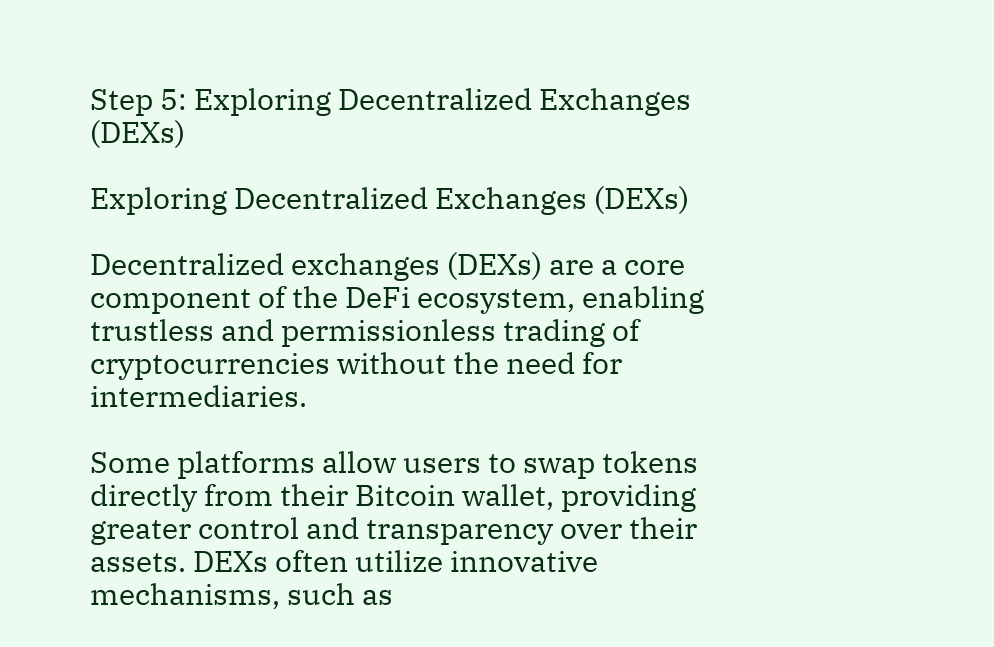Step 5: Exploring Decentralized Exchanges (DEXs)

Exploring Decentralized Exchanges (DEXs)

Decentralized exchanges (DEXs) are a core component of the DeFi ecosystem, enabling trustless and permissionless trading of cryptocurrencies without the need for intermediaries.

Some platforms allow users to swap tokens directly from their Bitcoin wallet, providing greater control and transparency over their assets. DEXs often utilize innovative mechanisms, such as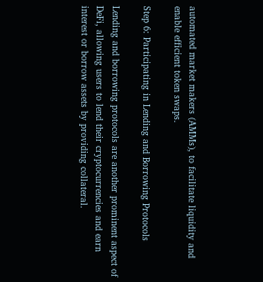automated market makers (AMMs), to facilitate liquidity and enable efficient token swaps.

Step 6: Participating in Lending and Borrowing Protocols

Lending and borrowing protocols are another prominent aspect of DeFi, allowing users to lend their cryptocurrencies and earn interest or borrow assets by providing collateral.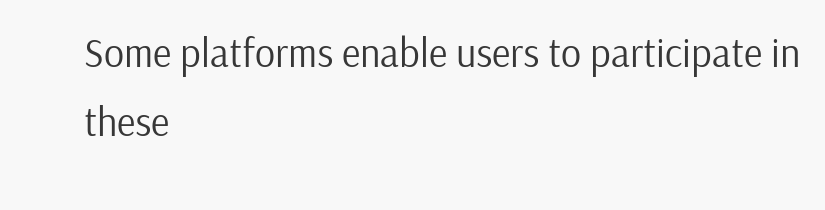Some platforms enable users to participate in these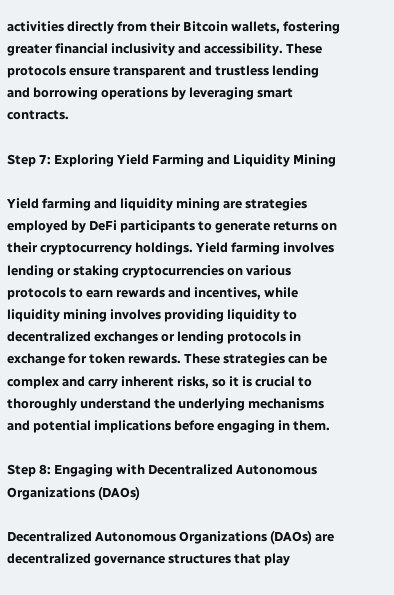activities directly from their Bitcoin wallets, fostering greater financial inclusivity and accessibility. These protocols ensure transparent and trustless lending and borrowing operations by leveraging smart contracts.

Step 7: Exploring Yield Farming and Liquidity Mining

Yield farming and liquidity mining are strategies employed by DeFi participants to generate returns on their cryptocurrency holdings. Yield farming involves lending or staking cryptocurrencies on various protocols to earn rewards and incentives, while liquidity mining involves providing liquidity to decentralized exchanges or lending protocols in exchange for token rewards. These strategies can be complex and carry inherent risks, so it is crucial to thoroughly understand the underlying mechanisms and potential implications before engaging in them.

Step 8: Engaging with Decentralized Autonomous Organizations (DAOs)

Decentralized Autonomous Organizations (DAOs) are decentralized governance structures that play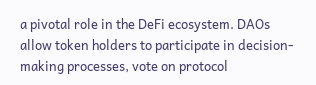a pivotal role in the DeFi ecosystem. DAOs allow token holders to participate in decision-making processes, vote on protocol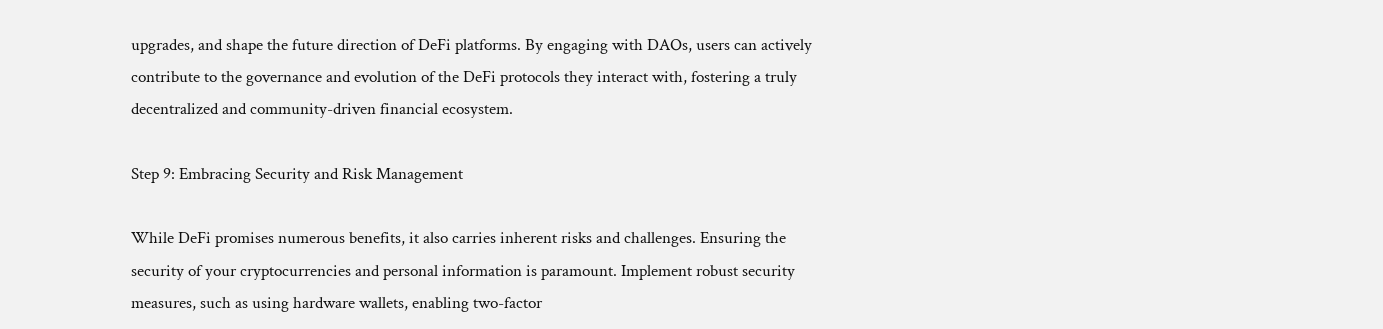upgrades, and shape the future direction of DeFi platforms. By engaging with DAOs, users can actively contribute to the governance and evolution of the DeFi protocols they interact with, fostering a truly decentralized and community-driven financial ecosystem.

Step 9: Embracing Security and Risk Management

While DeFi promises numerous benefits, it also carries inherent risks and challenges. Ensuring the security of your cryptocurrencies and personal information is paramount. Implement robust security measures, such as using hardware wallets, enabling two-factor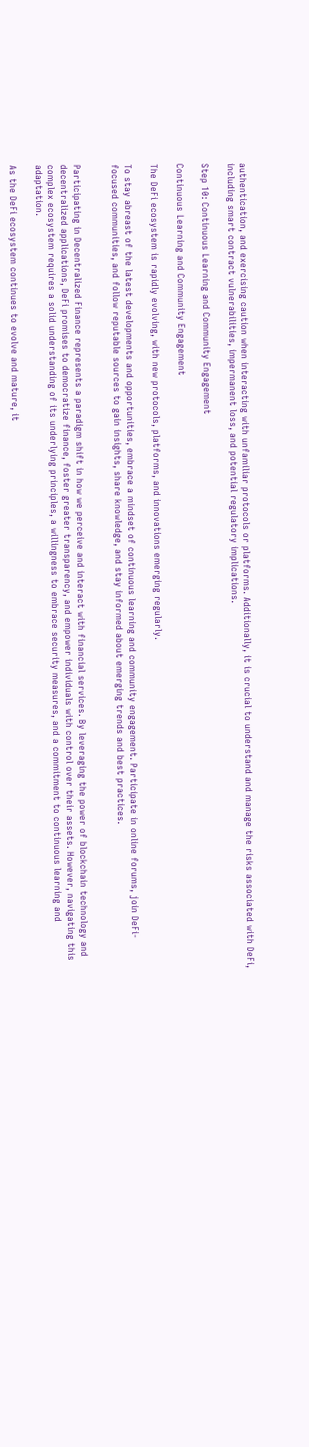authentication, and exercising caution when interacting with unfamiliar protocols or platforms. Additionally, it is crucial to understand and manage the risks associated with DeFi, including smart contract vulnerabilities, impermanent loss, and potential regulatory implications.

Step 10: Continuous Learning and Community Engagement

Continuous Learning and Community Engagement

The DeFi ecosystem is rapidly evolving, with new protocols, platforms, and innovations emerging regularly.

To stay abreast of the latest developments and opportunities, embrace a mindset of continuous learning and community engagement. Participate in online forums, join DeFi-focused communities, and follow reputable sources to gain insights, share knowledge, and stay informed about emerging trends and best practices.


Participating in Decentralized Finance represents a paradigm shift in how we perceive and interact with financial services. By leveraging the power of blockchain technology and decentralized applications, DeFi promises to democratize finance, foster greater transparency, and empower individuals with control over their assets. However, navigating this complex ecosystem requires a solid understanding of its underlying principles, a willingness to embrace security measures, and a commitment to continuous learning and adaptation.

As the DeFi ecosystem continues to evolve and mature, it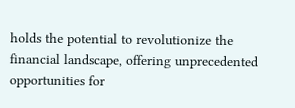holds the potential to revolutionize the financial landscape, offering unprecedented opportunities for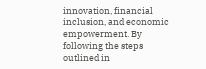innovation, financial inclusion, and economic empowerment. By following the steps outlined in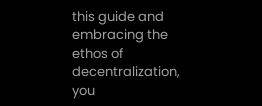this guide and embracing the ethos of decentralization, you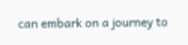can embark on a journey to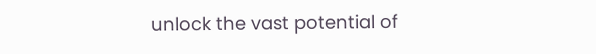unlock the vast potential of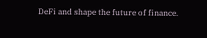DeFi and shape the future of finance.